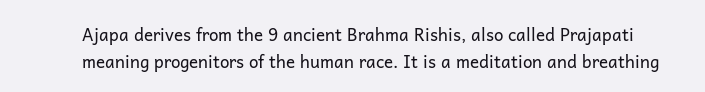Ajapa derives from the 9 ancient Brahma Rishis, also called Prajapati meaning progenitors of the human race. It is a meditation and breathing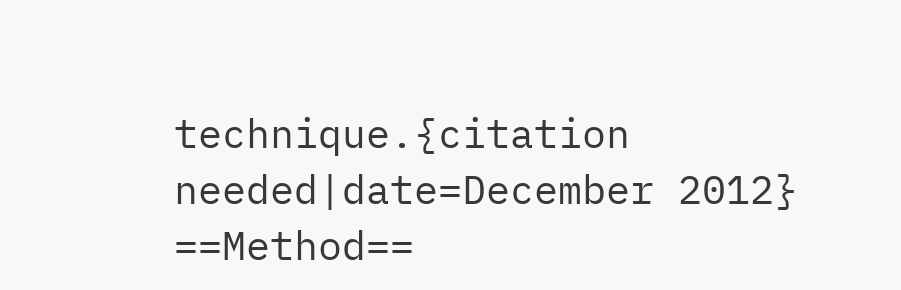technique.{citation needed|date=December 2012} ==Method==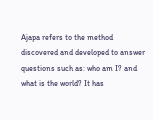Ajapa refers to the method discovered and developed to answer questions such as: who am I? and what is the world? It has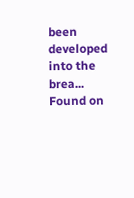been developed into the brea...
Found on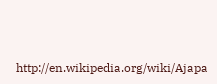http://en.wikipedia.org/wiki/Ajapa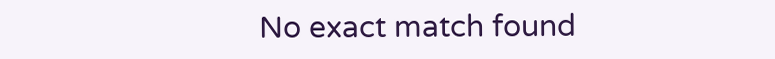No exact match found